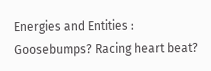Energies and Entities : Goosebumps? Racing heart beat?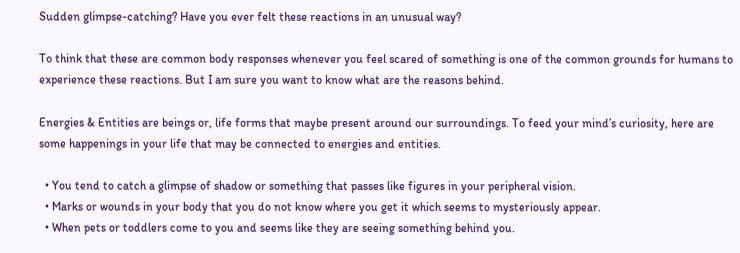Sudden glimpse-catching? Have you ever felt these reactions in an unusual way?

To think that these are common body responses whenever you feel scared of something is one of the common grounds for humans to experience these reactions. But I am sure you want to know what are the reasons behind.

Energies & Entities are beings or, life forms that maybe present around our surroundings. To feed your mind’s curiosity, here are some happenings in your life that may be connected to energies and entities.

  • You tend to catch a glimpse of shadow or something that passes like figures in your peripheral vision.
  • Marks or wounds in your body that you do not know where you get it which seems to mysteriously appear.
  • When pets or toddlers come to you and seems like they are seeing something behind you.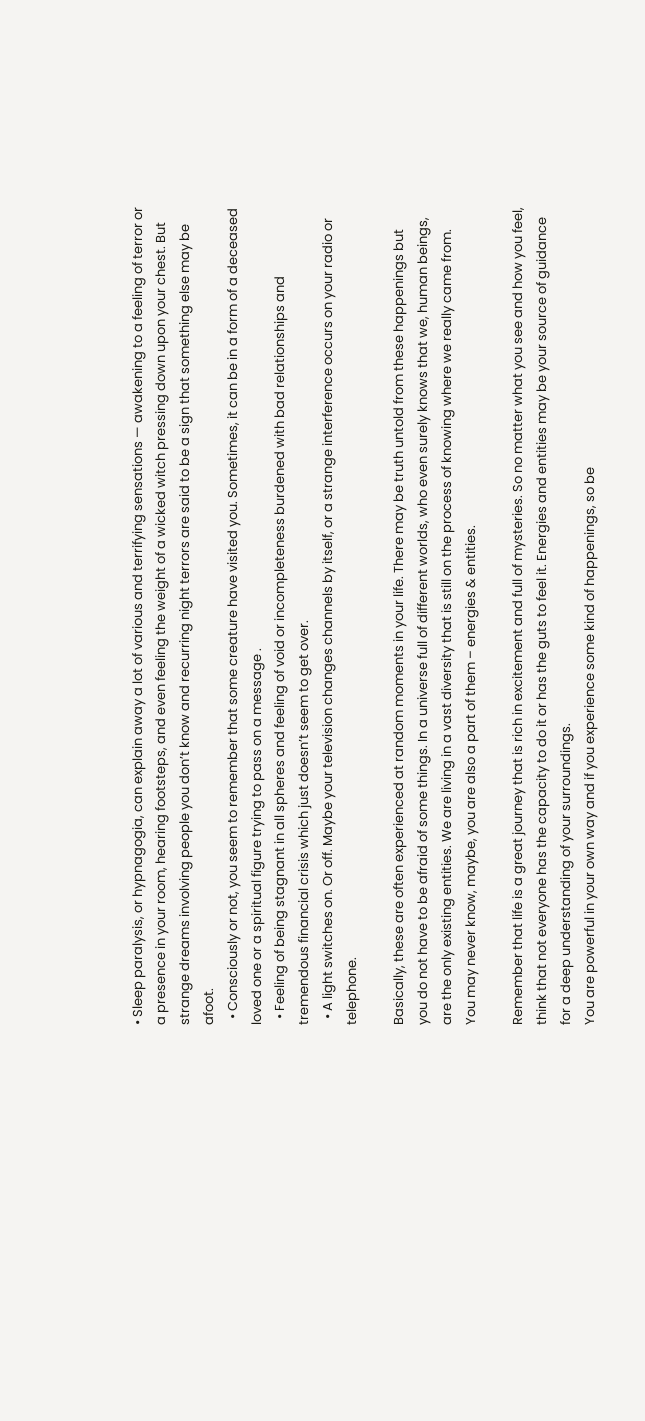• Sleep paralysis, or hypnagogia, can explain away a lot of various and terrifying sensations — awakening to a feeling of terror or a presence in your room, hearing footsteps, and even feeling the weight of a wicked witch pressing down upon your chest. But strange dreams involving people you don’t know and recurring night terrors are said to be a sign that something else may be afoot.
  • Consciously or not, you seem to remember that some creature have visited you. Sometimes, it can be in a form of a deceased loved one or a spiritual figure trying to pass on a message .
  • Feeling of being stagnant in all spheres and feeling of void or incompleteness burdened with bad relationships and tremendous financial crisis which just doesn’t seem to get over.
  • A light switches on. Or off. Maybe your television changes channels by itself, or a strange interference occurs on your radio or telephone.

Basically, these are often experienced at random moments in your life. There may be truth untold from these happenings but you do not have to be afraid of some things. In a universe full of different worlds, who even surely knows that we, human beings, are the only existing entities. We are living in a vast diversity that is still on the process of knowing where we really came from. You may never know, maybe, you are also a part of them – energies & entities.

Remember that life is a great journey that is rich in excitement and full of mysteries. So no matter what you see and how you feel, think that not everyone has the capacity to do it or has the guts to feel it. Energies and entities may be your source of guidance for a deep understanding of your surroundings.
You are powerful in your own way and if you experience some kind of happenings, so be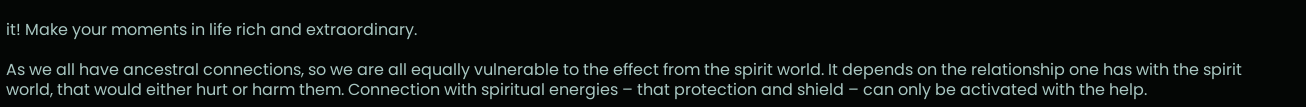it! Make your moments in life rich and extraordinary.

As we all have ancestral connections, so we are all equally vulnerable to the effect from the spirit world. It depends on the relationship one has with the spirit world, that would either hurt or harm them. Connection with spiritual energies – that protection and shield – can only be activated with the help.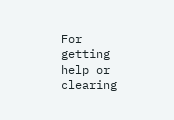For getting help or clearing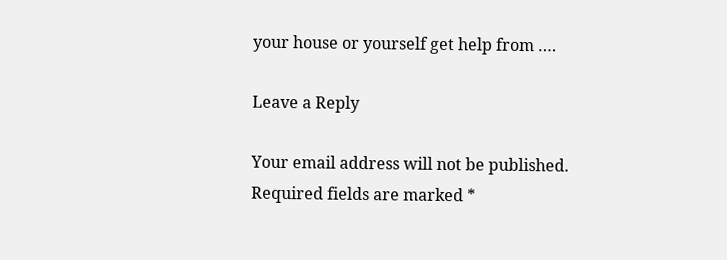your house or yourself get help from ….

Leave a Reply

Your email address will not be published. Required fields are marked *